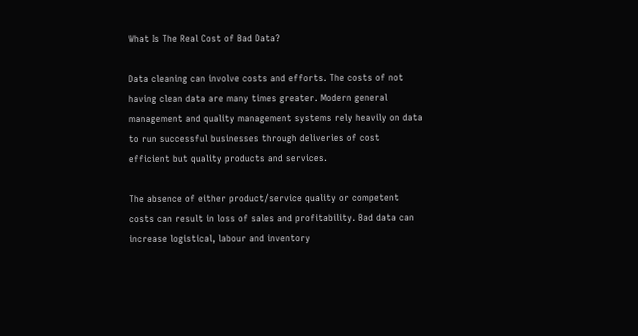What Is The Real Cost of Bad Data?

Data cleaning can involve costs and efforts. The costs of not having clean data are many times greater. Modern general management and quality management systems rely heavily on data to run successful businesses through deliveries of cost efficient but quality products and services.

The absence of either product/service quality or competent costs can result in loss of sales and profitability. Bad data can increase logistical, labour and inventory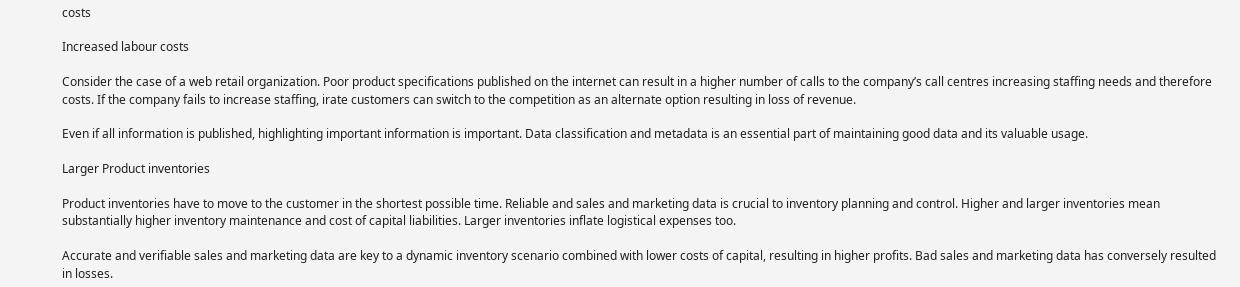costs

Increased labour costs

Consider the case of a web retail organization. Poor product specifications published on the internet can result in a higher number of calls to the company’s call centres increasing staffing needs and therefore costs. If the company fails to increase staffing, irate customers can switch to the competition as an alternate option resulting in loss of revenue.

Even if all information is published, highlighting important information is important. Data classification and metadata is an essential part of maintaining good data and its valuable usage.

Larger Product inventories

Product inventories have to move to the customer in the shortest possible time. Reliable and sales and marketing data is crucial to inventory planning and control. Higher and larger inventories mean substantially higher inventory maintenance and cost of capital liabilities. Larger inventories inflate logistical expenses too.

Accurate and verifiable sales and marketing data are key to a dynamic inventory scenario combined with lower costs of capital, resulting in higher profits. Bad sales and marketing data has conversely resulted in losses.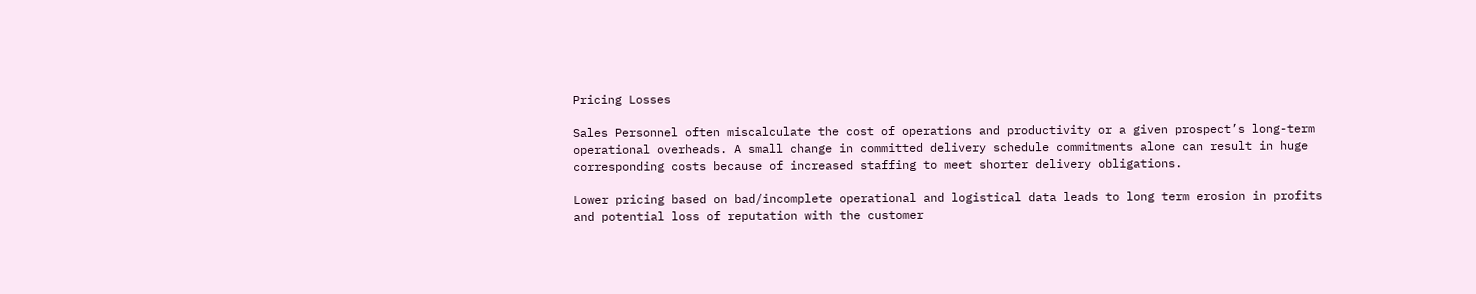Pricing Losses

Sales Personnel often miscalculate the cost of operations and productivity or a given prospect’s long-term operational overheads. A small change in committed delivery schedule commitments alone can result in huge corresponding costs because of increased staffing to meet shorter delivery obligations.

Lower pricing based on bad/incomplete operational and logistical data leads to long term erosion in profits and potential loss of reputation with the customer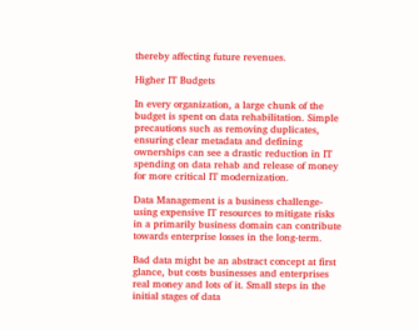thereby affecting future revenues.

Higher IT Budgets

In every organization, a large chunk of the budget is spent on data rehabilitation. Simple precautions such as removing duplicates, ensuring clear metadata and defining ownerships can see a drastic reduction in IT spending on data rehab and release of money for more critical IT modernization.

Data Management is a business challenge-using expensive IT resources to mitigate risks in a primarily business domain can contribute towards enterprise losses in the long-term.

Bad data might be an abstract concept at first glance, but costs businesses and enterprises real money and lots of it. Small steps in the initial stages of data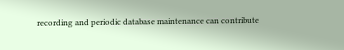recording and periodic database maintenance can contribute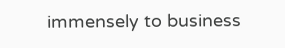immensely to business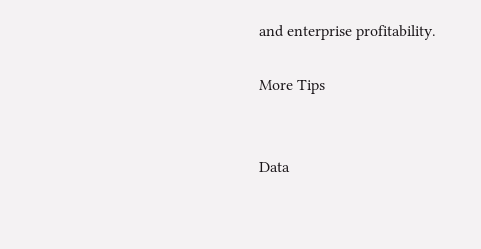and enterprise profitability.

More Tips


Data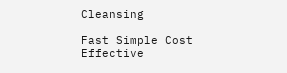Cleansing

Fast Simple Cost Effective